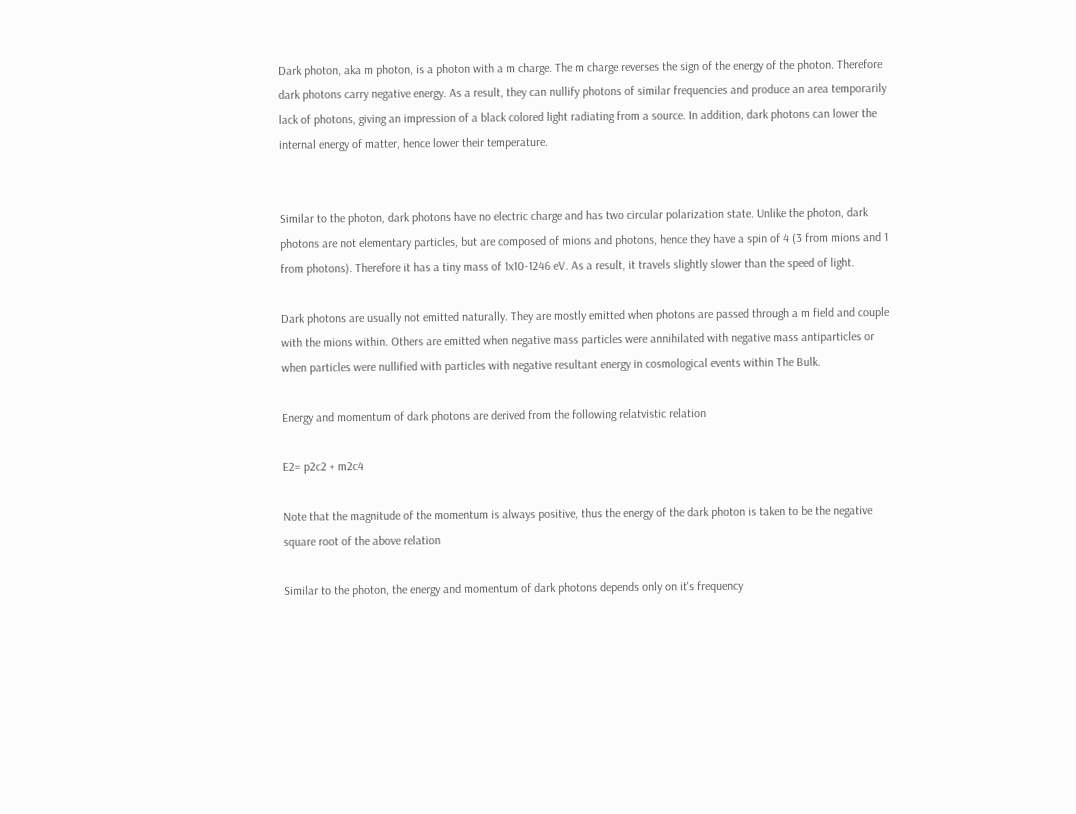Dark photon, aka m photon, is a photon with a m charge. The m charge reverses the sign of the energy of the photon. Therefore dark photons carry negative energy. As a result, they can nullify photons of similar frequencies and produce an area temporarily lack of photons, giving an impression of a black colored light radiating from a source. In addition, dark photons can lower the internal energy of matter, hence lower their temperature.


Similar to the photon, dark photons have no electric charge and has two circular polarization state. Unlike the photon, dark photons are not elementary particles, but are composed of mions and photons, hence they have a spin of 4 (3 from mions and 1 from photons). Therefore it has a tiny mass of 1x10-1246 eV. As a result, it travels slightly slower than the speed of light.

Dark photons are usually not emitted naturally. They are mostly emitted when photons are passed through a m field and couple with the mions within. Others are emitted when negative mass particles were annihilated with negative mass antiparticles or when particles were nullified with particles with negative resultant energy in cosmological events within The Bulk.

Energy and momentum of dark photons are derived from the following relatvistic relation

E2= p2c2 + m2c4

Note that the magnitude of the momentum is always positive, thus the energy of the dark photon is taken to be the negative square root of the above relation

Similar to the photon, the energy and momentum of dark photons depends only on it's frequency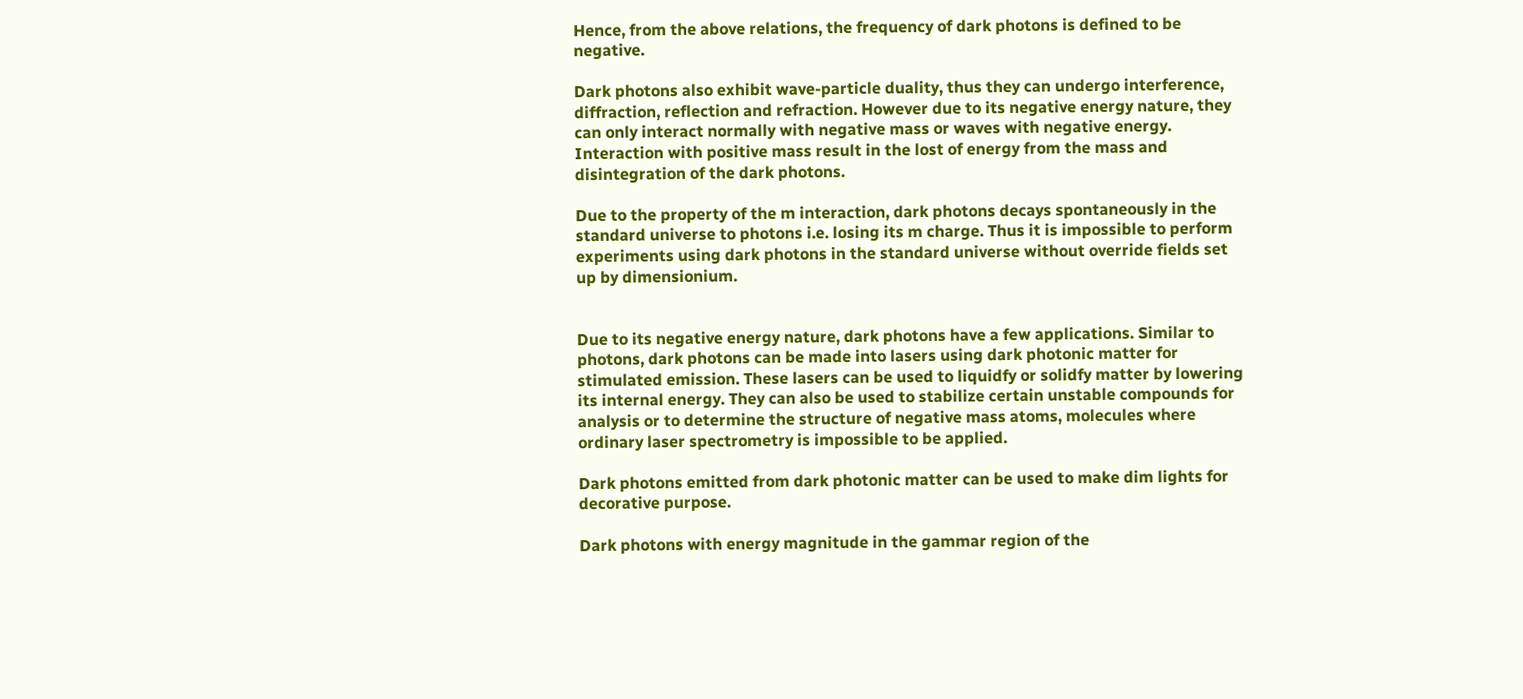Hence, from the above relations, the frequency of dark photons is defined to be negative.

Dark photons also exhibit wave-particle duality, thus they can undergo interference, diffraction, reflection and refraction. However due to its negative energy nature, they can only interact normally with negative mass or waves with negative energy. Interaction with positive mass result in the lost of energy from the mass and disintegration of the dark photons.

Due to the property of the m interaction, dark photons decays spontaneously in the standard universe to photons i.e. losing its m charge. Thus it is impossible to perform experiments using dark photons in the standard universe without override fields set up by dimensionium.


Due to its negative energy nature, dark photons have a few applications. Similar to photons, dark photons can be made into lasers using dark photonic matter for stimulated emission. These lasers can be used to liquidfy or solidfy matter by lowering its internal energy. They can also be used to stabilize certain unstable compounds for analysis or to determine the structure of negative mass atoms, molecules where ordinary laser spectrometry is impossible to be applied.

Dark photons emitted from dark photonic matter can be used to make dim lights for decorative purpose.

Dark photons with energy magnitude in the gammar region of the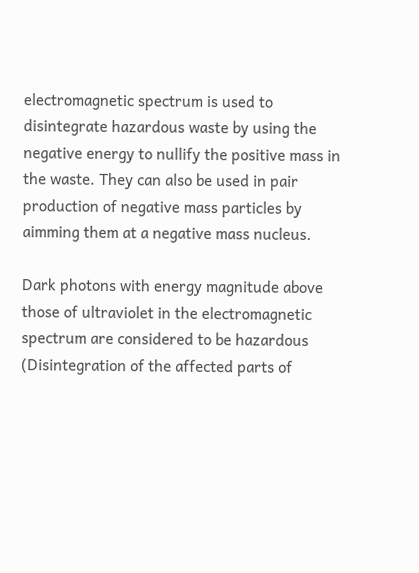electromagnetic spectrum is used to disintegrate hazardous waste by using the negative energy to nullify the positive mass in the waste. They can also be used in pair production of negative mass particles by aimming them at a negative mass nucleus.

Dark photons with energy magnitude above those of ultraviolet in the electromagnetic spectrum are considered to be hazardous (Disintegration of the affected parts of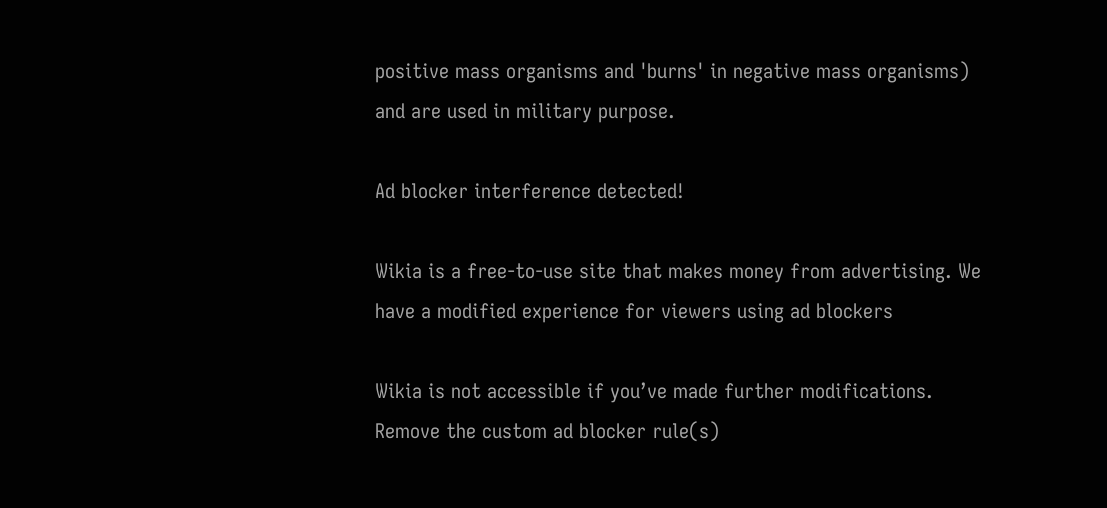positive mass organisms and 'burns' in negative mass organisms) and are used in military purpose.

Ad blocker interference detected!

Wikia is a free-to-use site that makes money from advertising. We have a modified experience for viewers using ad blockers

Wikia is not accessible if you’ve made further modifications. Remove the custom ad blocker rule(s)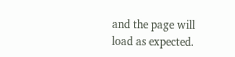and the page will load as expected.